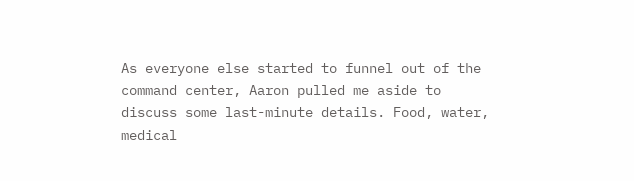As everyone else started to funnel out of the command center, Aaron pulled me aside to discuss some last-minute details. Food, water, medical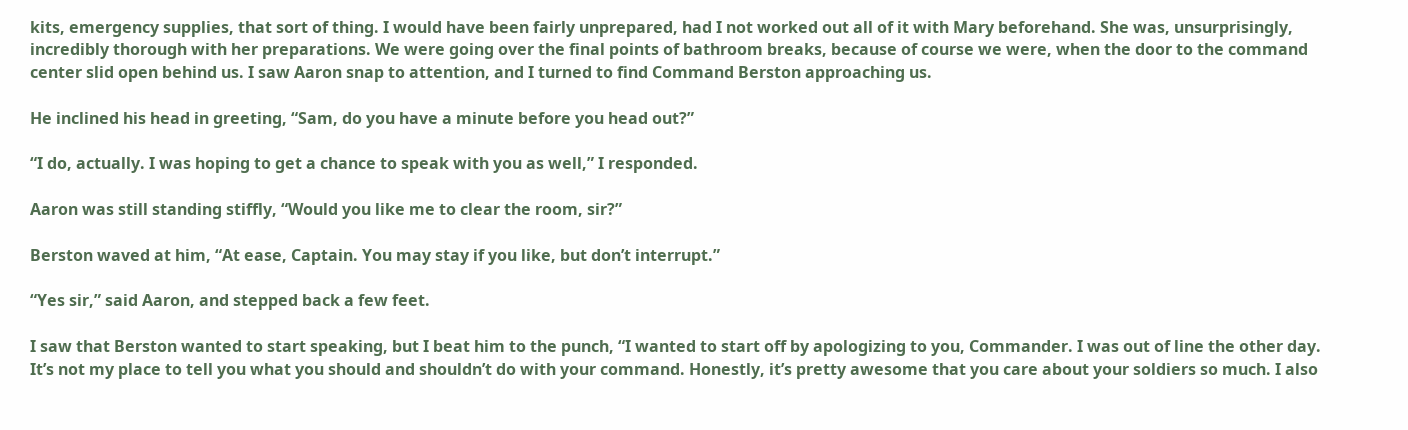kits, emergency supplies, that sort of thing. I would have been fairly unprepared, had I not worked out all of it with Mary beforehand. She was, unsurprisingly, incredibly thorough with her preparations. We were going over the final points of bathroom breaks, because of course we were, when the door to the command center slid open behind us. I saw Aaron snap to attention, and I turned to find Command Berston approaching us.

He inclined his head in greeting, “Sam, do you have a minute before you head out?”

“I do, actually. I was hoping to get a chance to speak with you as well,” I responded.

Aaron was still standing stiffly, “Would you like me to clear the room, sir?”

Berston waved at him, “At ease, Captain. You may stay if you like, but don’t interrupt.”

“Yes sir,” said Aaron, and stepped back a few feet.

I saw that Berston wanted to start speaking, but I beat him to the punch, “I wanted to start off by apologizing to you, Commander. I was out of line the other day. It’s not my place to tell you what you should and shouldn’t do with your command. Honestly, it’s pretty awesome that you care about your soldiers so much. I also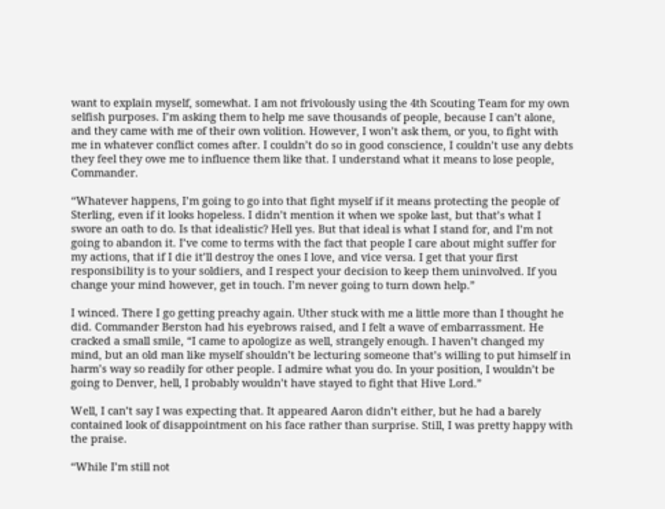want to explain myself, somewhat. I am not frivolously using the 4th Scouting Team for my own selfish purposes. I’m asking them to help me save thousands of people, because I can’t alone, and they came with me of their own volition. However, I won’t ask them, or you, to fight with me in whatever conflict comes after. I couldn’t do so in good conscience, I couldn’t use any debts they feel they owe me to influence them like that. I understand what it means to lose people, Commander.

“Whatever happens, I’m going to go into that fight myself if it means protecting the people of Sterling, even if it looks hopeless. I didn’t mention it when we spoke last, but that’s what I swore an oath to do. Is that idealistic? Hell yes. But that ideal is what I stand for, and I’m not going to abandon it. I’ve come to terms with the fact that people I care about might suffer for my actions, that if I die it’ll destroy the ones I love, and vice versa. I get that your first responsibility is to your soldiers, and I respect your decision to keep them uninvolved. If you change your mind however, get in touch. I’m never going to turn down help.”

I winced. There I go getting preachy again. Uther stuck with me a little more than I thought he did. Commander Berston had his eyebrows raised, and I felt a wave of embarrassment. He cracked a small smile, “I came to apologize as well, strangely enough. I haven’t changed my mind, but an old man like myself shouldn’t be lecturing someone that’s willing to put himself in harm’s way so readily for other people. I admire what you do. In your position, I wouldn’t be going to Denver, hell, I probably wouldn’t have stayed to fight that Hive Lord.”

Well, I can’t say I was expecting that. It appeared Aaron didn’t either, but he had a barely contained look of disappointment on his face rather than surprise. Still, I was pretty happy with the praise.

“While I’m still not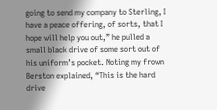going to send my company to Sterling, I have a peace offering, of sorts, that I hope will help you out,” he pulled a small black drive of some sort out of his uniform’s pocket. Noting my frown Berston explained, “This is the hard drive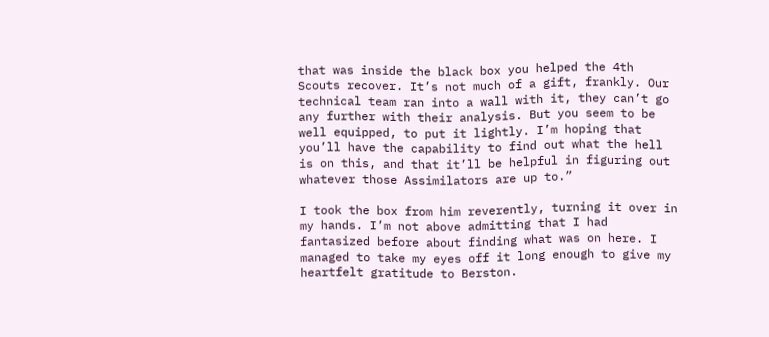that was inside the black box you helped the 4th Scouts recover. It’s not much of a gift, frankly. Our technical team ran into a wall with it, they can’t go any further with their analysis. But you seem to be well equipped, to put it lightly. I’m hoping that you’ll have the capability to find out what the hell is on this, and that it’ll be helpful in figuring out whatever those Assimilators are up to.”

I took the box from him reverently, turning it over in my hands. I’m not above admitting that I had fantasized before about finding what was on here. I managed to take my eyes off it long enough to give my heartfelt gratitude to Berston.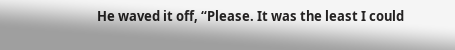He waved it off, “Please. It was the least I could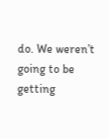do. We weren’t going to be getting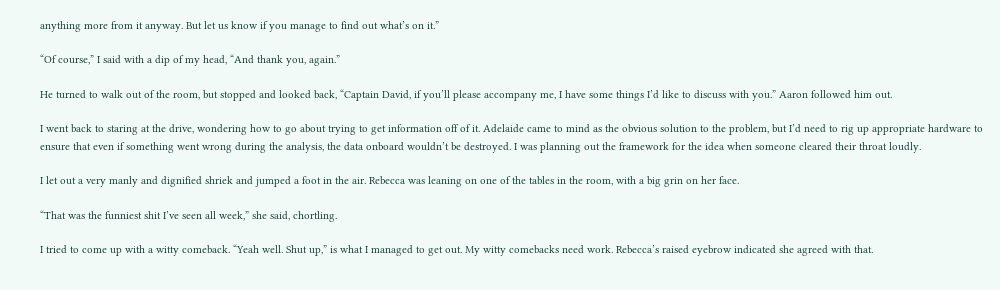anything more from it anyway. But let us know if you manage to find out what’s on it.”

“Of course,” I said with a dip of my head, “And thank you, again.”

He turned to walk out of the room, but stopped and looked back, “Captain David, if you’ll please accompany me, I have some things I’d like to discuss with you.” Aaron followed him out.

I went back to staring at the drive, wondering how to go about trying to get information off of it. Adelaide came to mind as the obvious solution to the problem, but I’d need to rig up appropriate hardware to ensure that even if something went wrong during the analysis, the data onboard wouldn’t be destroyed. I was planning out the framework for the idea when someone cleared their throat loudly.

I let out a very manly and dignified shriek and jumped a foot in the air. Rebecca was leaning on one of the tables in the room, with a big grin on her face.

“That was the funniest shit I’ve seen all week,” she said, chortling.

I tried to come up with a witty comeback. “Yeah well. Shut up,” is what I managed to get out. My witty comebacks need work. Rebecca’s raised eyebrow indicated she agreed with that.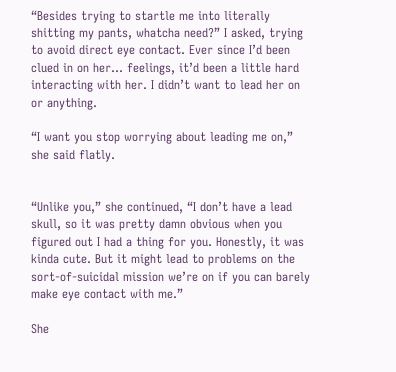“Besides trying to startle me into literally shitting my pants, whatcha need?” I asked, trying to avoid direct eye contact. Ever since I’d been clued in on her… feelings, it’d been a little hard interacting with her. I didn’t want to lead her on or anything.

“I want you stop worrying about leading me on,” she said flatly.


“Unlike you,” she continued, “I don’t have a lead skull, so it was pretty damn obvious when you figured out I had a thing for you. Honestly, it was kinda cute. But it might lead to problems on the sort-of-suicidal mission we’re on if you can barely make eye contact with me.”

She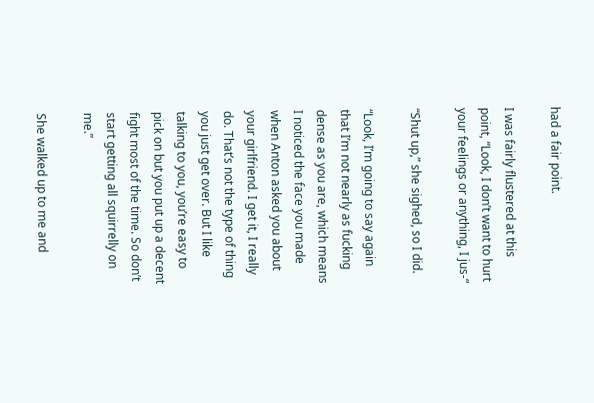had a fair point.

I was fairly flustered at this point, “Look, I don’t want to hurt your feelings or anything, I jus-“

“Shut up,” she sighed, so I did.

“Look, I’m going to say again that I’m not nearly as fucking dense as you are, which means I noticed the face you made when Anton asked you about your girlfriend. I get it, I really do. That’s not the type of thing you just get over. But I like talking to you, you’re easy to pick on but you put up a decent fight most of the time. So don’t start getting all squirrelly on me.”

She walked up to me and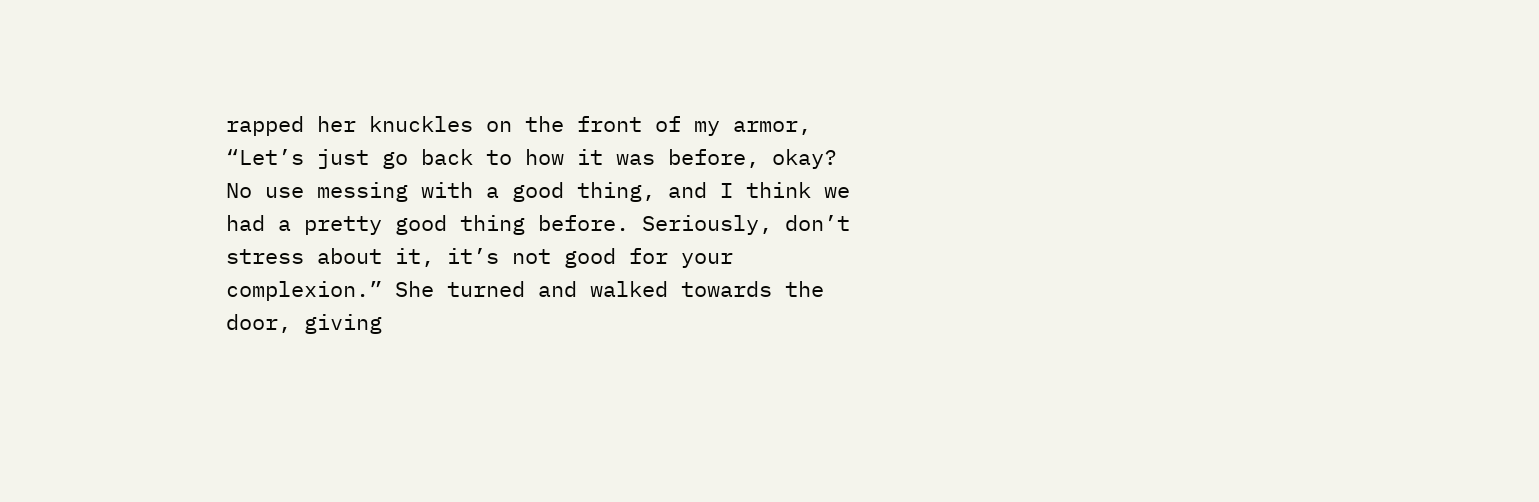rapped her knuckles on the front of my armor, “Let’s just go back to how it was before, okay? No use messing with a good thing, and I think we had a pretty good thing before. Seriously, don’t stress about it, it’s not good for your complexion.” She turned and walked towards the door, giving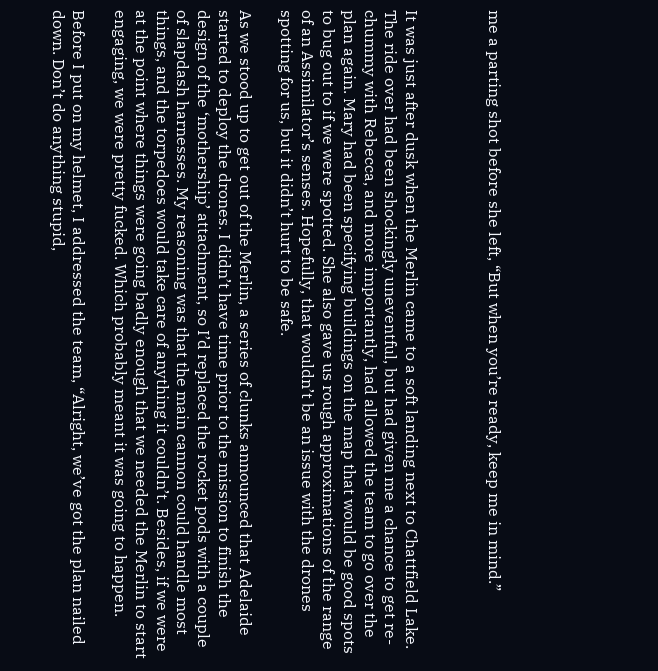me a parting shot before she left, “But when you’re ready, keep me in mind.”



It was just after dusk when the Merlin came to a soft landing next to Chattfield Lake. The ride over had been shockingly uneventful, but had given me a chance to get re-chummy with Rebecca, and more importantly, had allowed the team to go over the plan again. Mary had been specifying buildings on the map that would be good spots to bug out to if we were spotted. She also gave us rough approximations of the range of an Assimilator’s senses. Hopefully, that wouldn’t be an issue with the drones spotting for us, but it didn’t hurt to be safe.

As we stood up to get out of the Merlin, a series of clunks announced that Adelaide started to deploy the drones. I didn’t have time prior to the mission to finish the design of the ‘mothership’ attachment, so I’d replaced the rocket pods with a couple of slapdash harnesses. My reasoning was that the main cannon could handle most things, and the torpedoes would take care of anything it couldn’t. Besides, if we were at the point where things were going badly enough that we needed the Merlin to start engaging, we were pretty fucked. Which probably meant it was going to happen.

Before I put on my helmet, I addressed the team, “Alright, we’ve got the plan nailed down. Don’t do anything stupid,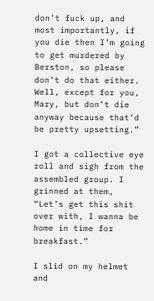don’t fuck up, and most importantly, if you die then I’m going to get murdered by Berston, so please don’t do that either. Well, except for you, Mary, but don’t die anyway because that’d be pretty upsetting.”

I got a collective eye roll and sigh from the assembled group. I grinned at them, “Let’s get this shit over with, I wanna be home in time for breakfast.”

I slid on my helmet and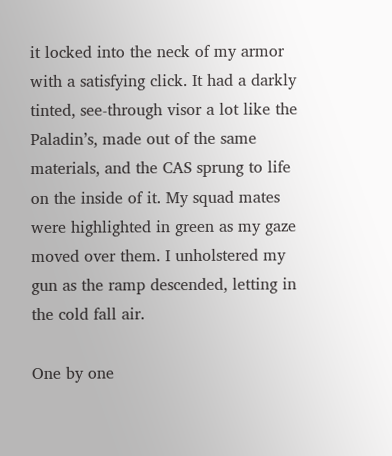it locked into the neck of my armor with a satisfying click. It had a darkly tinted, see-through visor a lot like the Paladin’s, made out of the same materials, and the CAS sprung to life on the inside of it. My squad mates were highlighted in green as my gaze moved over them. I unholstered my gun as the ramp descended, letting in the cold fall air.

One by one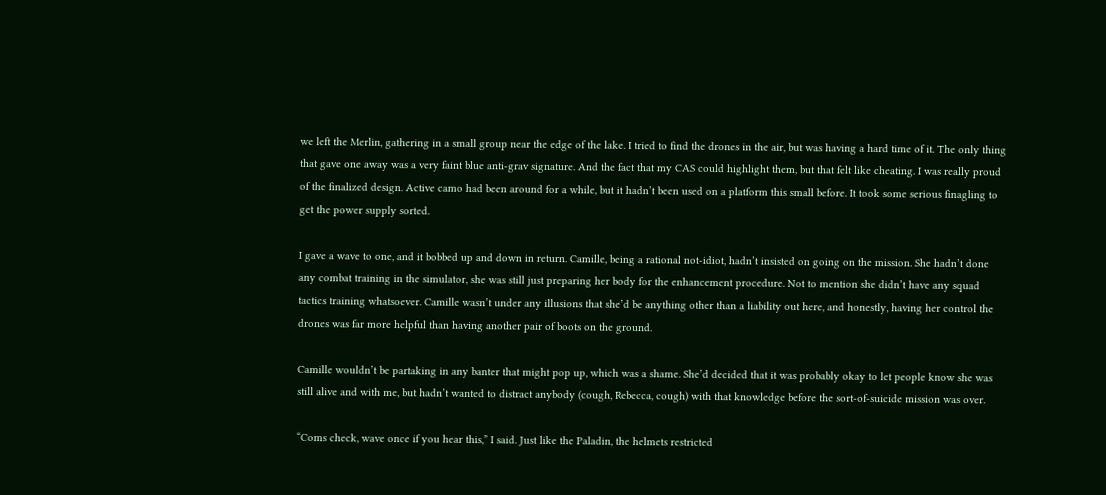we left the Merlin, gathering in a small group near the edge of the lake. I tried to find the drones in the air, but was having a hard time of it. The only thing that gave one away was a very faint blue anti-grav signature. And the fact that my CAS could highlight them, but that felt like cheating. I was really proud of the finalized design. Active camo had been around for a while, but it hadn’t been used on a platform this small before. It took some serious finagling to get the power supply sorted.

I gave a wave to one, and it bobbed up and down in return. Camille, being a rational not-idiot, hadn’t insisted on going on the mission. She hadn’t done any combat training in the simulator, she was still just preparing her body for the enhancement procedure. Not to mention she didn’t have any squad tactics training whatsoever. Camille wasn’t under any illusions that she’d be anything other than a liability out here, and honestly, having her control the drones was far more helpful than having another pair of boots on the ground.

Camille wouldn’t be partaking in any banter that might pop up, which was a shame. She’d decided that it was probably okay to let people know she was still alive and with me, but hadn’t wanted to distract anybody (cough, Rebecca, cough) with that knowledge before the sort-of-suicide mission was over.

“Coms check, wave once if you hear this,” I said. Just like the Paladin, the helmets restricted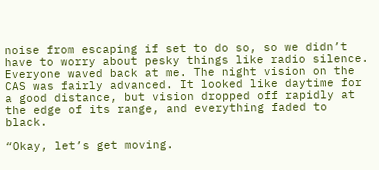noise from escaping if set to do so, so we didn’t have to worry about pesky things like radio silence. Everyone waved back at me. The night vision on the CAS was fairly advanced. It looked like daytime for a good distance, but vision dropped off rapidly at the edge of its range, and everything faded to black.

“Okay, let’s get moving.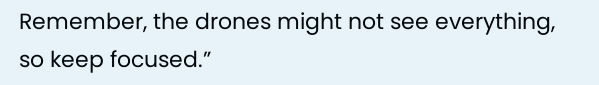Remember, the drones might not see everything, so keep focused.”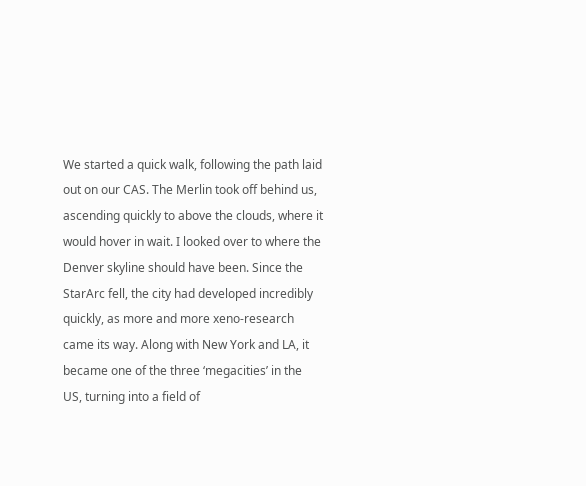We started a quick walk, following the path laid out on our CAS. The Merlin took off behind us, ascending quickly to above the clouds, where it would hover in wait. I looked over to where the Denver skyline should have been. Since the StarArc fell, the city had developed incredibly quickly, as more and more xeno-research came its way. Along with New York and LA, it became one of the three ‘megacities’ in the US, turning into a field of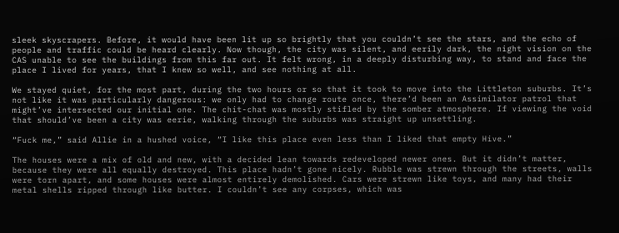sleek skyscrapers. Before, it would have been lit up so brightly that you couldn’t see the stars, and the echo of people and traffic could be heard clearly. Now though, the city was silent, and eerily dark, the night vision on the CAS unable to see the buildings from this far out. It felt wrong, in a deeply disturbing way, to stand and face the place I lived for years, that I knew so well, and see nothing at all.

We stayed quiet, for the most part, during the two hours or so that it took to move into the Littleton suburbs. It’s not like it was particularly dangerous: we only had to change route once, there’d been an Assimilator patrol that might’ve intersected our initial one. The chit-chat was mostly stifled by the somber atmosphere. If viewing the void that should’ve been a city was eerie, walking through the suburbs was straight up unsettling.

“Fuck me,” said Allie in a hushed voice, “I like this place even less than I liked that empty Hive.”

The houses were a mix of old and new, with a decided lean towards redeveloped newer ones. But it didn’t matter, because they were all equally destroyed. This place hadn’t gone nicely. Rubble was strewn through the streets, walls were torn apart, and some houses were almost entirely demolished. Cars were strewn like toys, and many had their metal shells ripped through like butter. I couldn’t see any corpses, which was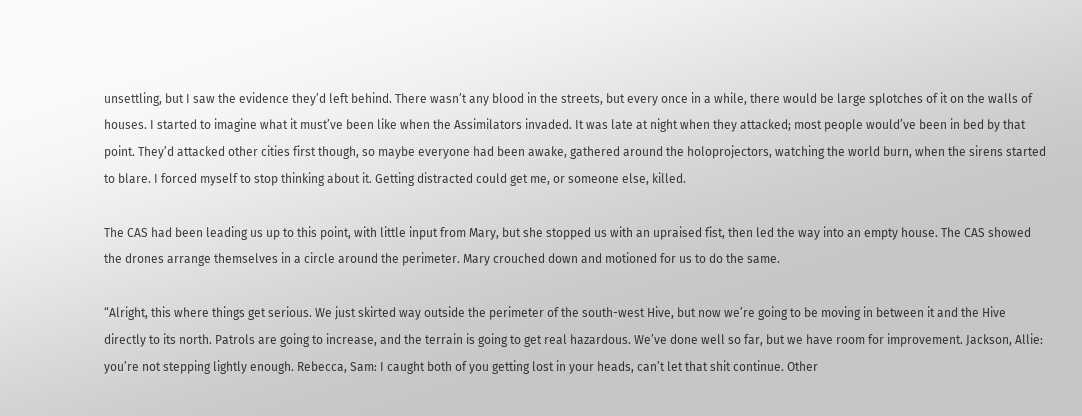unsettling, but I saw the evidence they’d left behind. There wasn’t any blood in the streets, but every once in a while, there would be large splotches of it on the walls of houses. I started to imagine what it must’ve been like when the Assimilators invaded. It was late at night when they attacked; most people would’ve been in bed by that point. They’d attacked other cities first though, so maybe everyone had been awake, gathered around the holoprojectors, watching the world burn, when the sirens started to blare. I forced myself to stop thinking about it. Getting distracted could get me, or someone else, killed.

The CAS had been leading us up to this point, with little input from Mary, but she stopped us with an upraised fist, then led the way into an empty house. The CAS showed the drones arrange themselves in a circle around the perimeter. Mary crouched down and motioned for us to do the same.

“Alright, this where things get serious. We just skirted way outside the perimeter of the south-west Hive, but now we’re going to be moving in between it and the Hive directly to its north. Patrols are going to increase, and the terrain is going to get real hazardous. We’ve done well so far, but we have room for improvement. Jackson, Allie: you’re not stepping lightly enough. Rebecca, Sam: I caught both of you getting lost in your heads, can’t let that shit continue. Other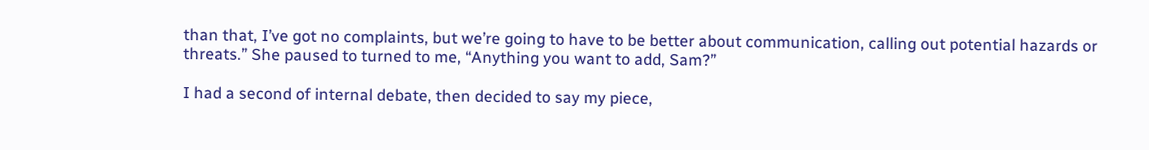than that, I’ve got no complaints, but we’re going to have to be better about communication, calling out potential hazards or threats.” She paused to turned to me, “Anything you want to add, Sam?”

I had a second of internal debate, then decided to say my piece,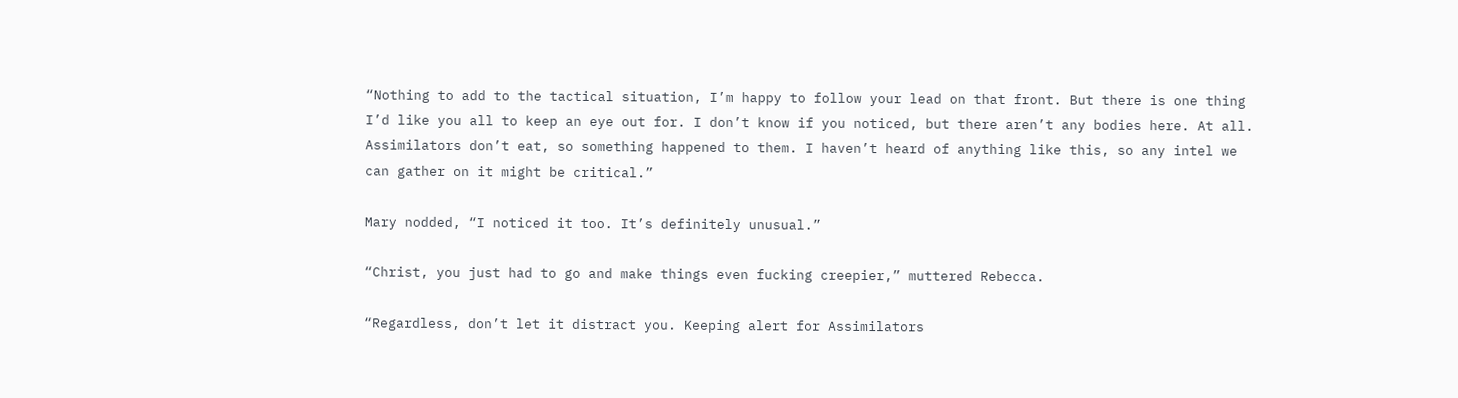“Nothing to add to the tactical situation, I’m happy to follow your lead on that front. But there is one thing I’d like you all to keep an eye out for. I don’t know if you noticed, but there aren’t any bodies here. At all. Assimilators don’t eat, so something happened to them. I haven’t heard of anything like this, so any intel we can gather on it might be critical.”

Mary nodded, “I noticed it too. It’s definitely unusual.”

“Christ, you just had to go and make things even fucking creepier,” muttered Rebecca.

“Regardless, don’t let it distract you. Keeping alert for Assimilators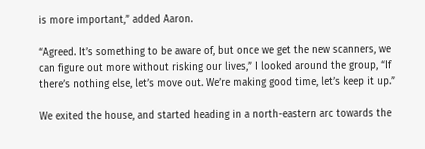is more important,” added Aaron.

“Agreed. It’s something to be aware of, but once we get the new scanners, we can figure out more without risking our lives,” I looked around the group, “If there’s nothing else, let’s move out. We’re making good time, let’s keep it up.”

We exited the house, and started heading in a north-eastern arc towards the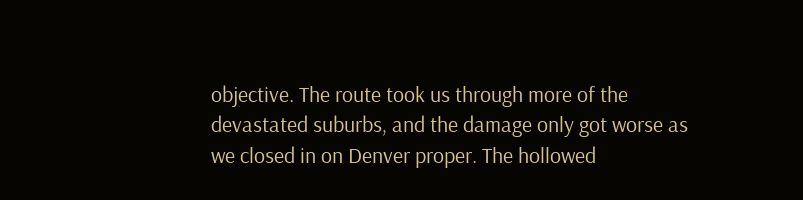objective. The route took us through more of the devastated suburbs, and the damage only got worse as we closed in on Denver proper. The hollowed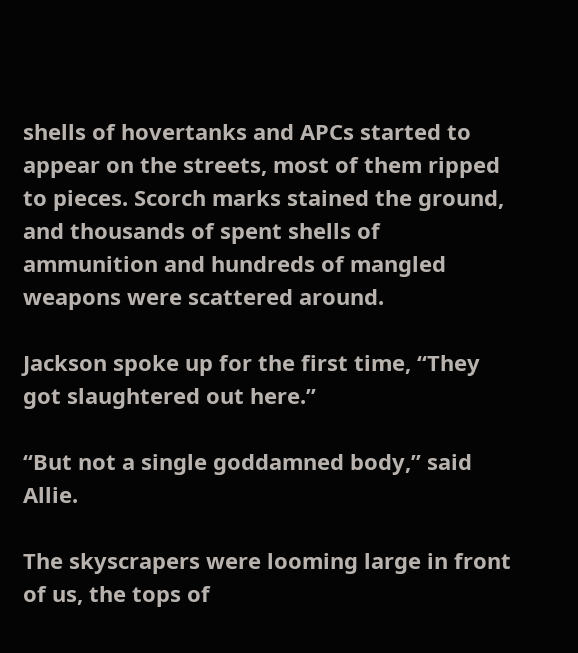shells of hovertanks and APCs started to appear on the streets, most of them ripped to pieces. Scorch marks stained the ground, and thousands of spent shells of ammunition and hundreds of mangled weapons were scattered around.

Jackson spoke up for the first time, “They got slaughtered out here.”

“But not a single goddamned body,” said Allie.

The skyscrapers were looming large in front of us, the tops of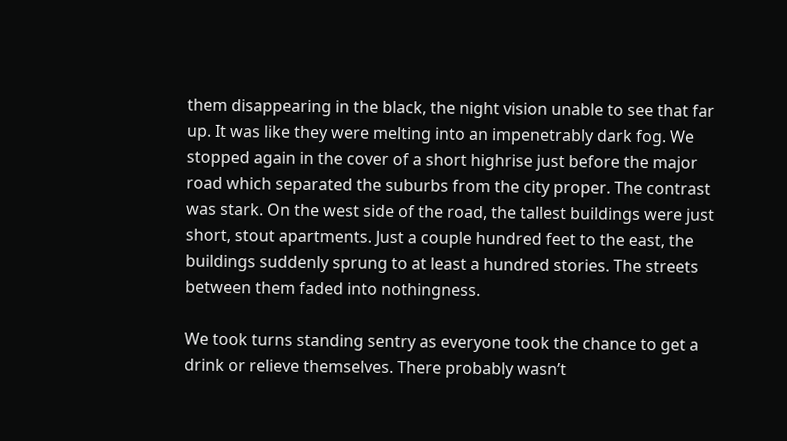them disappearing in the black, the night vision unable to see that far up. It was like they were melting into an impenetrably dark fog. We stopped again in the cover of a short highrise just before the major road which separated the suburbs from the city proper. The contrast was stark. On the west side of the road, the tallest buildings were just short, stout apartments. Just a couple hundred feet to the east, the buildings suddenly sprung to at least a hundred stories. The streets between them faded into nothingness.

We took turns standing sentry as everyone took the chance to get a drink or relieve themselves. There probably wasn’t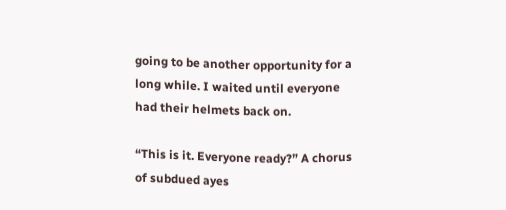going to be another opportunity for a long while. I waited until everyone had their helmets back on.

“This is it. Everyone ready?” A chorus of subdued ayes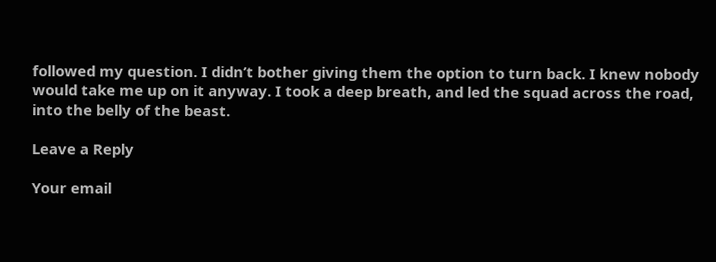followed my question. I didn’t bother giving them the option to turn back. I knew nobody would take me up on it anyway. I took a deep breath, and led the squad across the road, into the belly of the beast.

Leave a Reply

Your email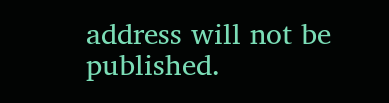address will not be published.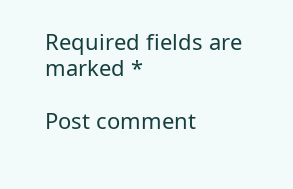Required fields are marked *

Post comment